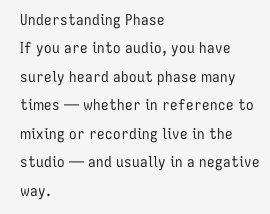Understanding Phase
If you are into audio, you have surely heard about phase many times — whether in reference to mixing or recording live in the studio — and usually in a negative way.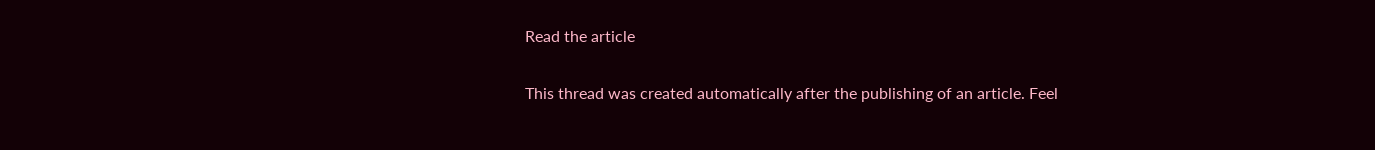Read the article

This thread was created automatically after the publishing of an article. Feel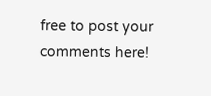free to post your comments here!